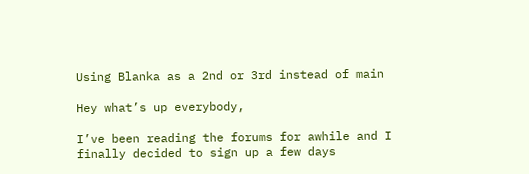Using Blanka as a 2nd or 3rd instead of main

Hey what’s up everybody,

I’ve been reading the forums for awhile and I finally decided to sign up a few days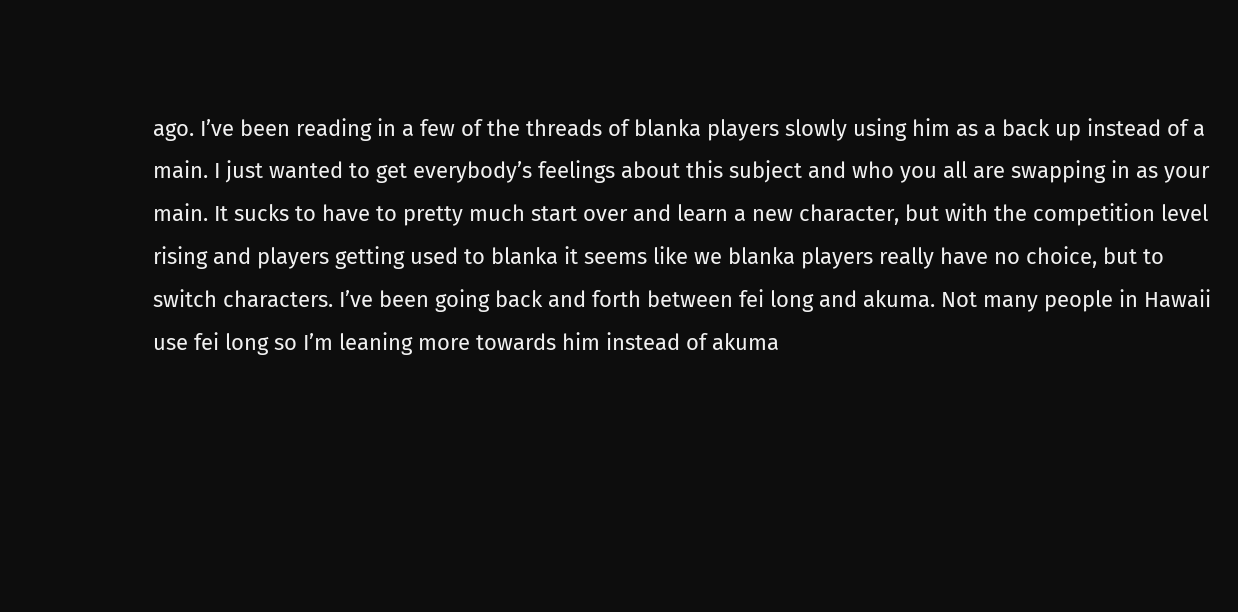ago. I’ve been reading in a few of the threads of blanka players slowly using him as a back up instead of a main. I just wanted to get everybody’s feelings about this subject and who you all are swapping in as your main. It sucks to have to pretty much start over and learn a new character, but with the competition level rising and players getting used to blanka it seems like we blanka players really have no choice, but to switch characters. I’ve been going back and forth between fei long and akuma. Not many people in Hawaii use fei long so I’m leaning more towards him instead of akuma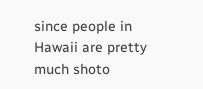since people in Hawaii are pretty much shoto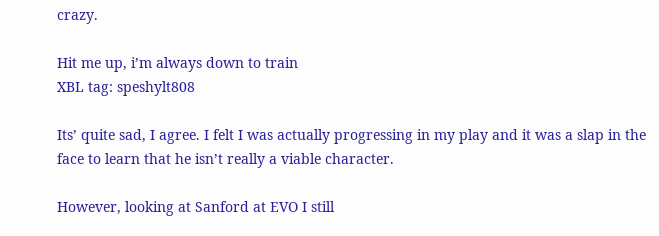crazy.

Hit me up, i’m always down to train
XBL tag: speshylt808

Its’ quite sad, I agree. I felt I was actually progressing in my play and it was a slap in the face to learn that he isn’t really a viable character.

However, looking at Sanford at EVO I still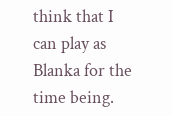think that I can play as Blanka for the time being.